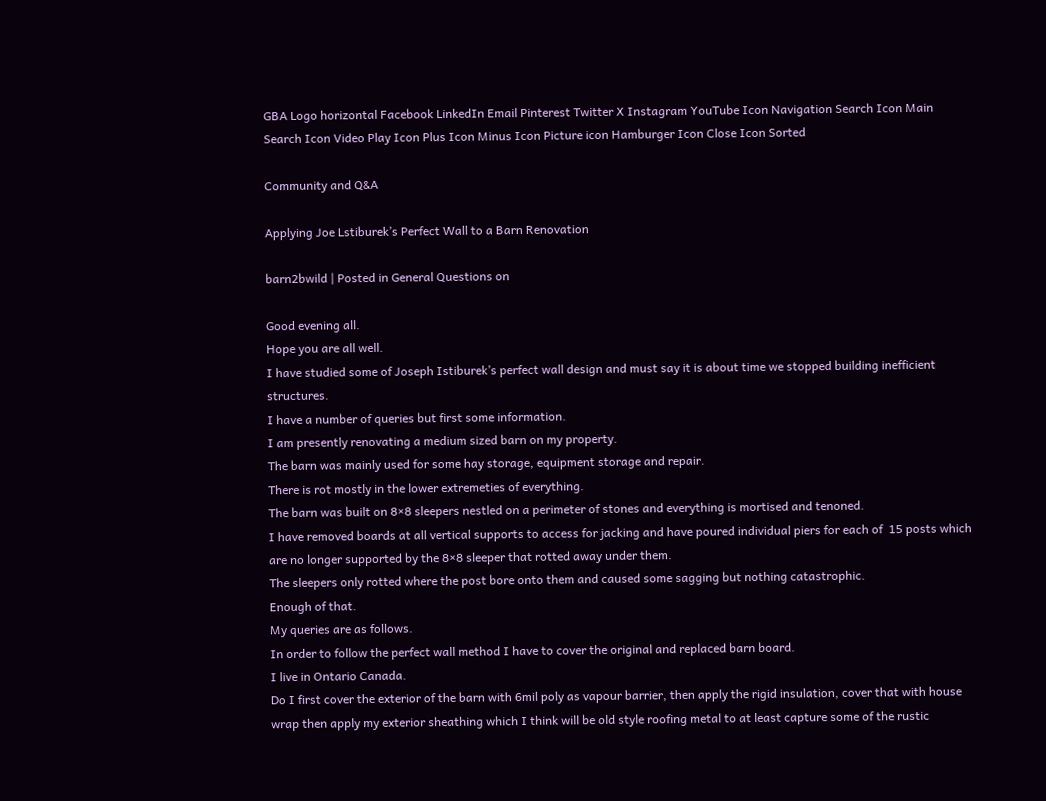GBA Logo horizontal Facebook LinkedIn Email Pinterest Twitter X Instagram YouTube Icon Navigation Search Icon Main Search Icon Video Play Icon Plus Icon Minus Icon Picture icon Hamburger Icon Close Icon Sorted

Community and Q&A

Applying Joe Lstiburek’s Perfect Wall to a Barn Renovation

barn2bwild | Posted in General Questions on

Good evening all.
Hope you are all well.
I have studied some of Joseph Istiburek’s perfect wall design and must say it is about time we stopped building inefficient structures.
I have a number of queries but first some information.
I am presently renovating a medium sized barn on my property.
The barn was mainly used for some hay storage, equipment storage and repair.
There is rot mostly in the lower extremeties of everything.
The barn was built on 8×8 sleepers nestled on a perimeter of stones and everything is mortised and tenoned.
I have removed boards at all vertical supports to access for jacking and have poured individual piers for each of  15 posts which are no longer supported by the 8×8 sleeper that rotted away under them.
The sleepers only rotted where the post bore onto them and caused some sagging but nothing catastrophic.
Enough of that.
My queries are as follows.
In order to follow the perfect wall method I have to cover the original and replaced barn board.
I live in Ontario Canada.
Do I first cover the exterior of the barn with 6mil poly as vapour barrier, then apply the rigid insulation, cover that with house wrap then apply my exterior sheathing which I think will be old style roofing metal to at least capture some of the rustic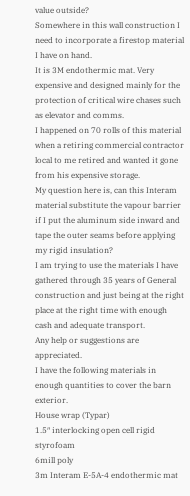value outside?
Somewhere in this wall construction I need to incorporate a firestop material I have on hand.
It is 3M endothermic mat. Very expensive and designed mainly for the protection of critical wire chases such as elevator and comms.
I happened on 70 rolls of this material when a retiring commercial contractor local to me retired and wanted it gone from his expensive storage.
My question here is, can this Interam material substitute the vapour barrier if I put the aluminum side inward and tape the outer seams before applying my rigid insulation?
I am trying to use the materials I have gathered through 35 years of General construction and just being at the right place at the right time with enough cash and adequate transport.
Any help or suggestions are appreciated.
I have the following materials in enough quantities to cover the barn exterior.
House wrap (Typar)
1.5″ interlocking open cell rigid styrofoam
6mill poly
3m Interam E-5A-4 endothermic mat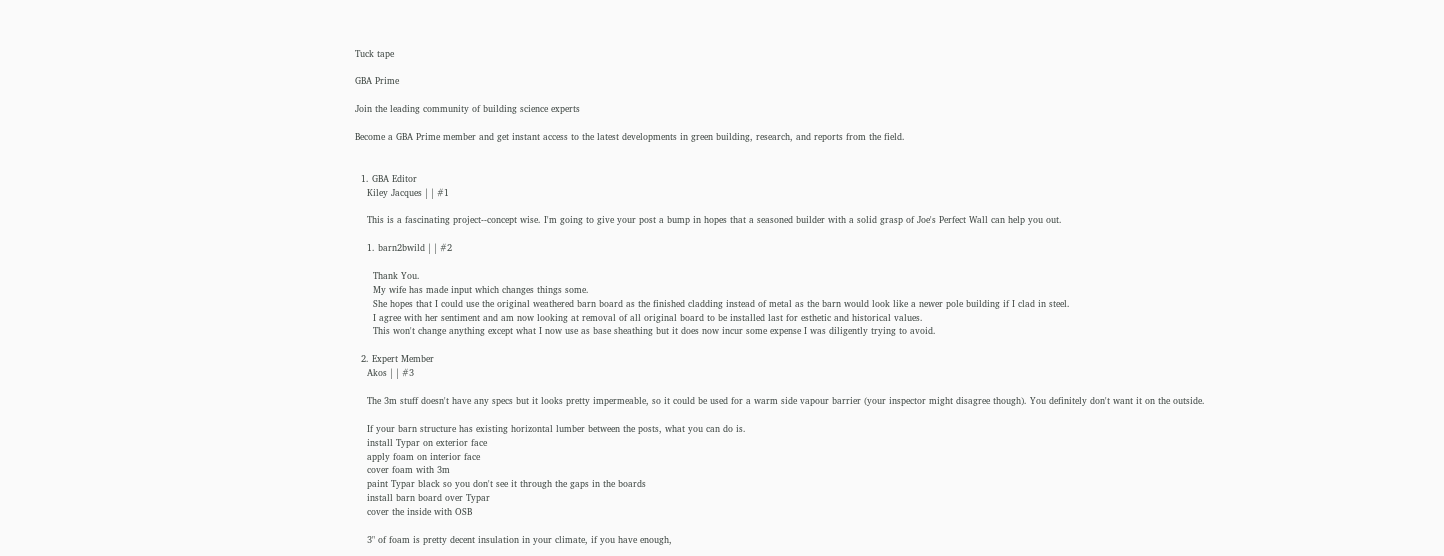Tuck tape

GBA Prime

Join the leading community of building science experts

Become a GBA Prime member and get instant access to the latest developments in green building, research, and reports from the field.


  1. GBA Editor
    Kiley Jacques | | #1

    This is a fascinating project--concept wise. I'm going to give your post a bump in hopes that a seasoned builder with a solid grasp of Joe's Perfect Wall can help you out.

    1. barn2bwild | | #2

      Thank You.
      My wife has made input which changes things some.
      She hopes that I could use the original weathered barn board as the finished cladding instead of metal as the barn would look like a newer pole building if I clad in steel.
      I agree with her sentiment and am now looking at removal of all original board to be installed last for esthetic and historical values.
      This won't change anything except what I now use as base sheathing but it does now incur some expense I was diligently trying to avoid.

  2. Expert Member
    Akos | | #3

    The 3m stuff doesn't have any specs but it looks pretty impermeable, so it could be used for a warm side vapour barrier (your inspector might disagree though). You definitely don't want it on the outside.

    If your barn structure has existing horizontal lumber between the posts, what you can do is.
    install Typar on exterior face
    apply foam on interior face
    cover foam with 3m
    paint Typar black so you don't see it through the gaps in the boards
    install barn board over Typar
    cover the inside with OSB

    3" of foam is pretty decent insulation in your climate, if you have enough,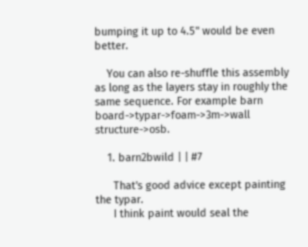bumping it up to 4.5" would be even better.

    You can also re-shuffle this assembly as long as the layers stay in roughly the same sequence. For example barn board->typar->foam->3m->wall structure->osb.

    1. barn2bwild | | #7

      That's good advice except painting the typar.
      I think paint would seal the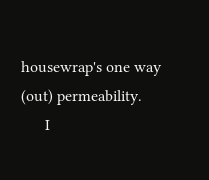housewrap's one way (out) permeability.
      I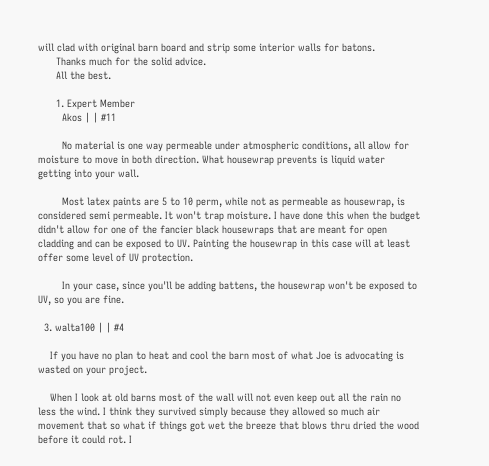will clad with original barn board and strip some interior walls for batons.
      Thanks much for the solid advice.
      All the best.

      1. Expert Member
        Akos | | #11

        No material is one way permeable under atmospheric conditions, all allow for moisture to move in both direction. What housewrap prevents is liquid water getting into your wall.

        Most latex paints are 5 to 10 perm, while not as permeable as housewrap, is considered semi permeable. It won't trap moisture. I have done this when the budget didn't allow for one of the fancier black housewraps that are meant for open cladding and can be exposed to UV. Painting the housewrap in this case will at least offer some level of UV protection.

        In your case, since you'll be adding battens, the housewrap won't be exposed to UV, so you are fine.

  3. walta100 | | #4

    If you have no plan to heat and cool the barn most of what Joe is advocating is wasted on your project.

    When I look at old barns most of the wall will not even keep out all the rain no less the wind. I think they survived simply because they allowed so much air movement that so what if things got wet the breeze that blows thru dried the wood before it could rot. I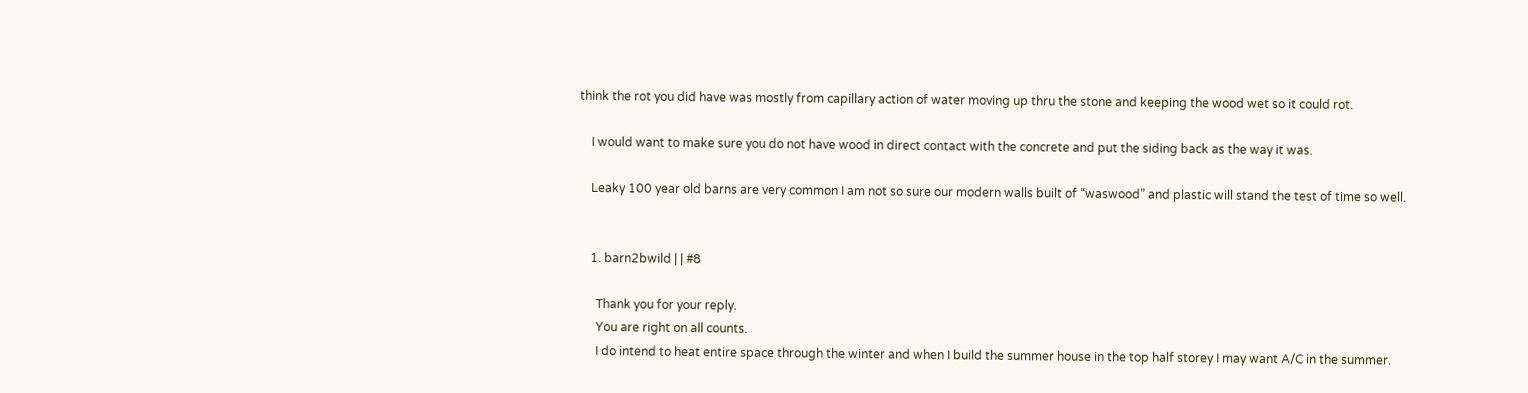think the rot you did have was mostly from capillary action of water moving up thru the stone and keeping the wood wet so it could rot.

    I would want to make sure you do not have wood in direct contact with the concrete and put the siding back as the way it was.

    Leaky 100 year old barns are very common I am not so sure our modern walls built of “waswood” and plastic will stand the test of time so well.


    1. barn2bwild | | #8

      Thank you for your reply.
      You are right on all counts.
      I do intend to heat entire space through the winter and when I build the summer house in the top half storey I may want A/C in the summer.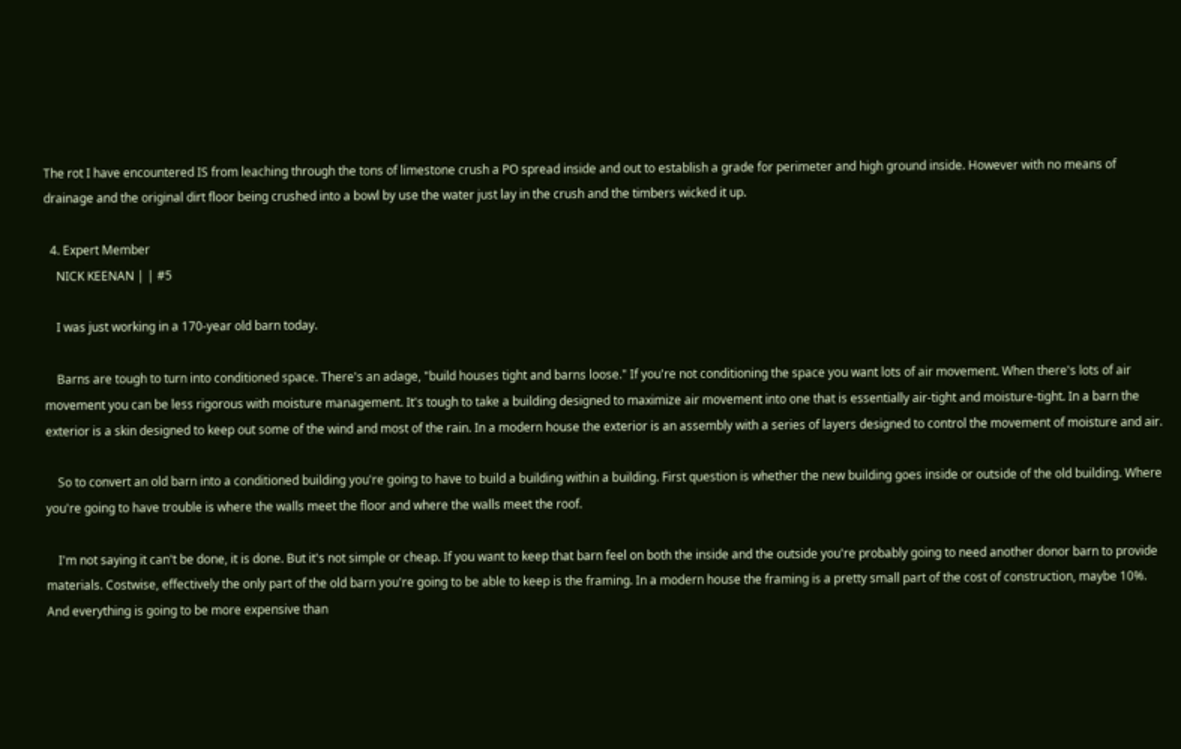The rot I have encountered IS from leaching through the tons of limestone crush a PO spread inside and out to establish a grade for perimeter and high ground inside. However with no means of drainage and the original dirt floor being crushed into a bowl by use the water just lay in the crush and the timbers wicked it up.

  4. Expert Member
    NICK KEENAN | | #5

    I was just working in a 170-year old barn today.

    Barns are tough to turn into conditioned space. There's an adage, "build houses tight and barns loose." If you're not conditioning the space you want lots of air movement. When there's lots of air movement you can be less rigorous with moisture management. It's tough to take a building designed to maximize air movement into one that is essentially air-tight and moisture-tight. In a barn the exterior is a skin designed to keep out some of the wind and most of the rain. In a modern house the exterior is an assembly with a series of layers designed to control the movement of moisture and air.

    So to convert an old barn into a conditioned building you're going to have to build a building within a building. First question is whether the new building goes inside or outside of the old building. Where you're going to have trouble is where the walls meet the floor and where the walls meet the roof.

    I'm not saying it can't be done, it is done. But it's not simple or cheap. If you want to keep that barn feel on both the inside and the outside you're probably going to need another donor barn to provide materials. Costwise, effectively the only part of the old barn you're going to be able to keep is the framing. In a modern house the framing is a pretty small part of the cost of construction, maybe 10%. And everything is going to be more expensive than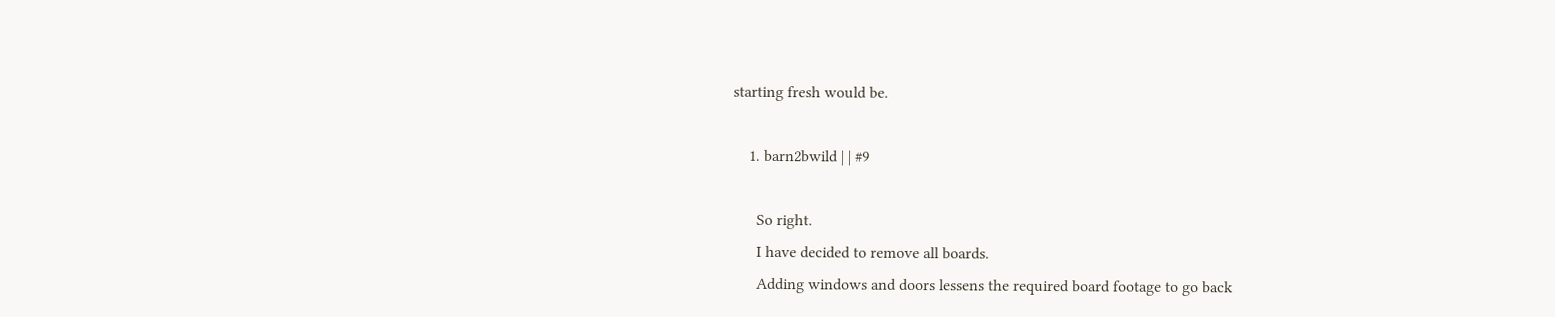starting fresh would be.

    1. barn2bwild | | #9

      So right.
      I have decided to remove all boards.
      Adding windows and doors lessens the required board footage to go back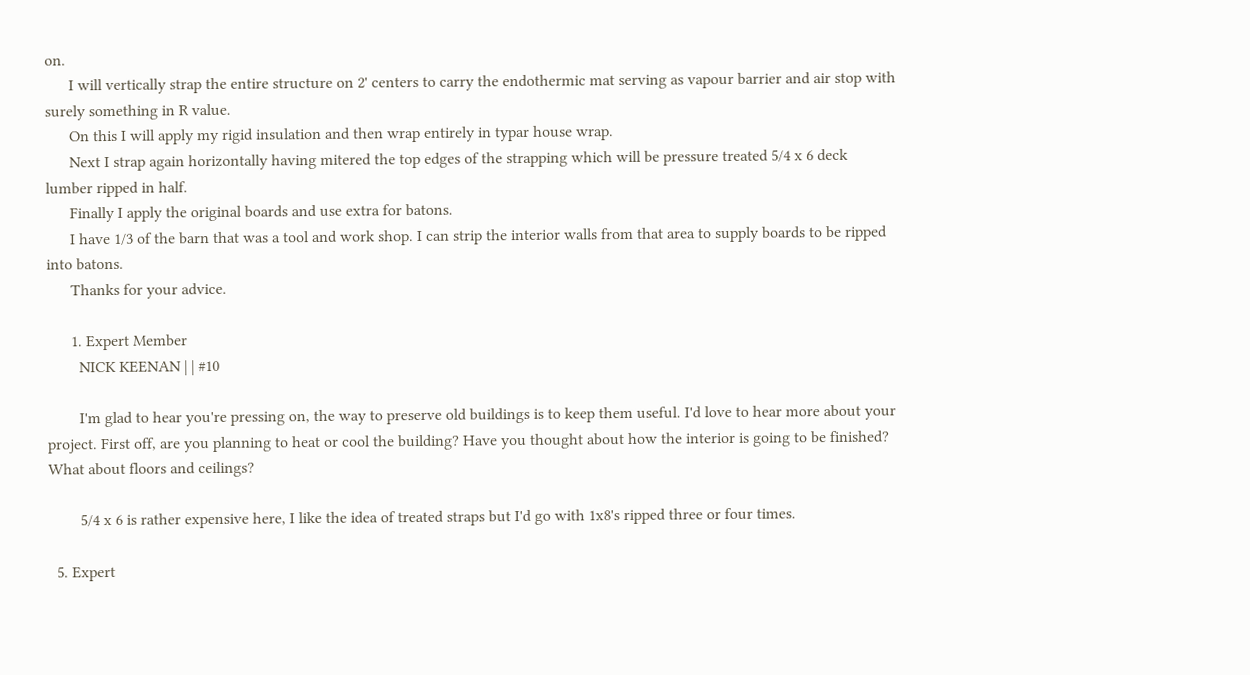on.
      I will vertically strap the entire structure on 2' centers to carry the endothermic mat serving as vapour barrier and air stop with surely something in R value.
      On this I will apply my rigid insulation and then wrap entirely in typar house wrap.
      Next I strap again horizontally having mitered the top edges of the strapping which will be pressure treated 5/4 x 6 deck lumber ripped in half.
      Finally I apply the original boards and use extra for batons.
      I have 1/3 of the barn that was a tool and work shop. I can strip the interior walls from that area to supply boards to be ripped into batons.
      Thanks for your advice.

      1. Expert Member
        NICK KEENAN | | #10

        I'm glad to hear you're pressing on, the way to preserve old buildings is to keep them useful. I'd love to hear more about your project. First off, are you planning to heat or cool the building? Have you thought about how the interior is going to be finished? What about floors and ceilings?

        5/4 x 6 is rather expensive here, I like the idea of treated straps but I'd go with 1x8's ripped three or four times.

  5. Expert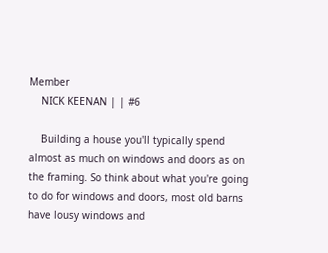Member
    NICK KEENAN | | #6

    Building a house you'll typically spend almost as much on windows and doors as on the framing. So think about what you're going to do for windows and doors, most old barns have lousy windows and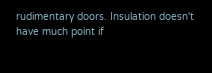rudimentary doors. Insulation doesn't have much point if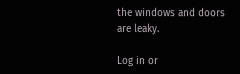the windows and doors are leaky.

Log in or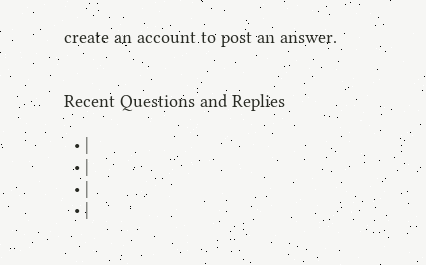create an account to post an answer.


Recent Questions and Replies

  • |
  • |
  • |
  • |